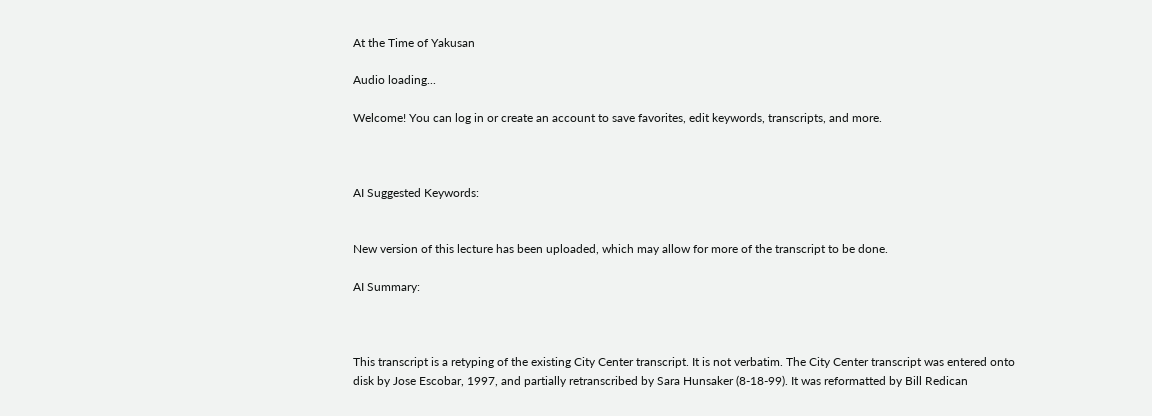At the Time of Yakusan

Audio loading...

Welcome! You can log in or create an account to save favorites, edit keywords, transcripts, and more.



AI Suggested Keywords:


New version of this lecture has been uploaded, which may allow for more of the transcript to be done.

AI Summary:



This transcript is a retyping of the existing City Center transcript. It is not verbatim. The City Center transcript was entered onto disk by Jose Escobar, 1997, and partially retranscribed by Sara Hunsaker (8-18-99). It was reformatted by Bill Redican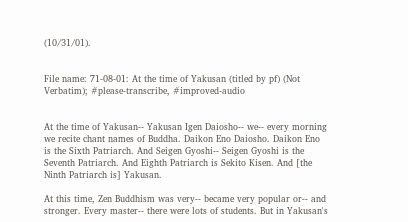(10/31/01).


File name: 71-08-01: At the time of Yakusan (titled by pf) (Not Verbatim); #please-transcribe, #improved-audio


At the time of Yakusan-- Yakusan Igen Daiosho-- we-- every morning we recite chant names of Buddha. Daikon Eno Daiosho. Daikon Eno is the Sixth Patriarch. And Seigen Gyoshi-- Seigen Gyoshi is the Seventh Patriarch. And Eighth Patriarch is Sekito Kisen. And [the Ninth Patriarch is] Yakusan.

At this time, Zen Buddhism was very-- became very popular or-- and stronger. Every master-- there were lots of students. But in Yakusan's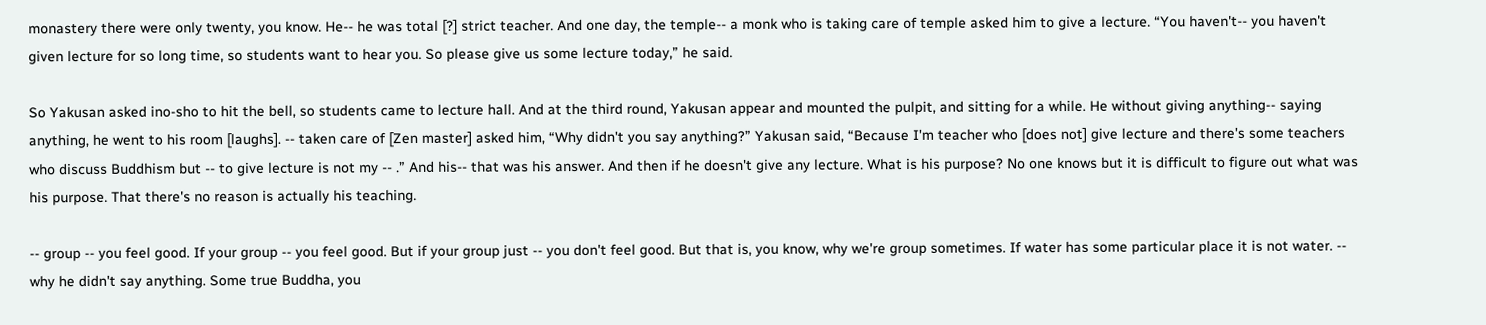monastery there were only twenty, you know. He-- he was total [?] strict teacher. And one day, the temple-- a monk who is taking care of temple asked him to give a lecture. “You haven't-- you haven't given lecture for so long time, so students want to hear you. So please give us some lecture today,” he said.

So Yakusan asked ino-sho to hit the bell, so students came to lecture hall. And at the third round, Yakusan appear and mounted the pulpit, and sitting for a while. He without giving anything-- saying anything, he went to his room [laughs]. -- taken care of [Zen master] asked him, “Why didn't you say anything?” Yakusan said, “Because I'm teacher who [does not] give lecture and there's some teachers who discuss Buddhism but -- to give lecture is not my -- .” And his-- that was his answer. And then if he doesn't give any lecture. What is his purpose? No one knows but it is difficult to figure out what was his purpose. That there's no reason is actually his teaching.

-- group -- you feel good. If your group -- you feel good. But if your group just -- you don't feel good. But that is, you know, why we're group sometimes. If water has some particular place it is not water. -- why he didn't say anything. Some true Buddha, you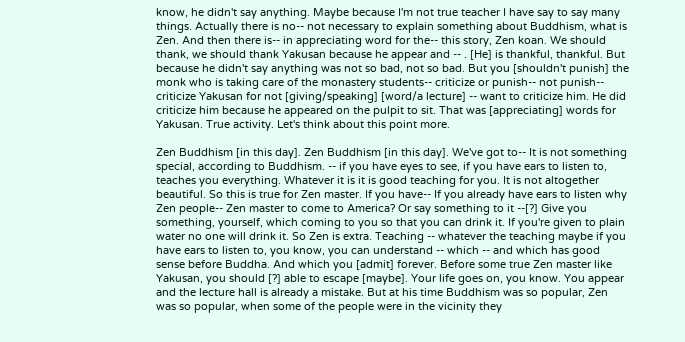know, he didn't say anything. Maybe because I'm not true teacher I have say to say many things. Actually there is no-- not necessary to explain something about Buddhism, what is Zen. And then there is-- in appreciating word for the-- this story, Zen koan. We should thank, we should thank Yakusan because he appear and -- . [He] is thankful, thankful. But because he didn't say anything was not so bad, not so bad. But you [shouldn't punish] the monk who is taking care of the monastery students-- criticize or punish-- not punish-- criticize Yakusan for not [giving/speaking] [word/a lecture] -- want to criticize him. He did criticize him because he appeared on the pulpit to sit. That was [appreciating] words for Yakusan. True activity. Let's think about this point more.

Zen Buddhism [in this day]. Zen Buddhism [in this day]. We've got to-- It is not something special, according to Buddhism. -- if you have eyes to see, if you have ears to listen to, teaches you everything. Whatever it is it is good teaching for you. It is not altogether beautiful. So this is true for Zen master. If you have-- If you already have ears to listen why Zen people-- Zen master to come to America? Or say something to it --[?] Give you something, yourself, which coming to you so that you can drink it. If you're given to plain water no one will drink it. So Zen is extra. Teaching -- whatever the teaching maybe if you have ears to listen to, you know, you can understand -- which -- and which has good sense before Buddha. And which you [admit] forever. Before some true Zen master like Yakusan, you should [?] able to escape [maybe]. Your life goes on, you know. You appear and the lecture hall is already a mistake. But at his time Buddhism was so popular, Zen was so popular, when some of the people were in the vicinity they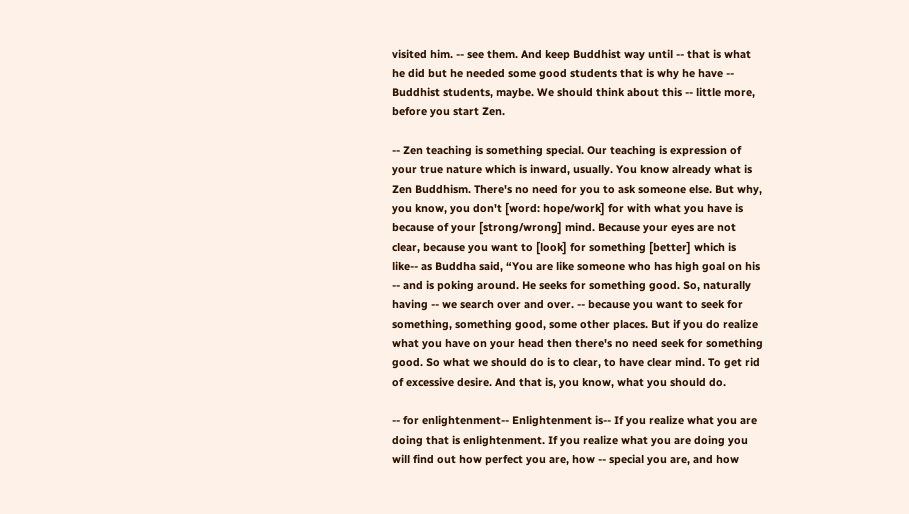visited him. -- see them. And keep Buddhist way until -- that is what he did but he needed some good students that is why he have -- Buddhist students, maybe. We should think about this -- little more, before you start Zen.

-- Zen teaching is something special. Our teaching is expression of your true nature which is inward, usually. You know already what is Zen Buddhism. There's no need for you to ask someone else. But why, you know, you don't [word: hope/work] for with what you have is because of your [strong/wrong] mind. Because your eyes are not clear, because you want to [look] for something [better] which is like-- as Buddha said, “You are like someone who has high goal on his -- and is poking around. He seeks for something good. So, naturally having -- we search over and over. -- because you want to seek for something, something good, some other places. But if you do realize what you have on your head then there's no need seek for something good. So what we should do is to clear, to have clear mind. To get rid of excessive desire. And that is, you know, what you should do.

-- for enlightenment-- Enlightenment is-- If you realize what you are doing that is enlightenment. If you realize what you are doing you will find out how perfect you are, how -- special you are, and how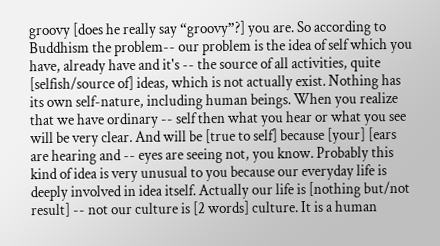groovy [does he really say “groovy”?] you are. So according to Buddhism the problem-- our problem is the idea of self which you have, already have and it's -- the source of all activities, quite [selfish/source of] ideas, which is not actually exist. Nothing has its own self-nature, including human beings. When you realize that we have ordinary -- self then what you hear or what you see will be very clear. And will be [true to self] because [your] [ears are hearing and -- eyes are seeing not, you know. Probably this kind of idea is very unusual to you because our everyday life is deeply involved in idea itself. Actually our life is [nothing but/not result] -- not our culture is [2 words] culture. It is a human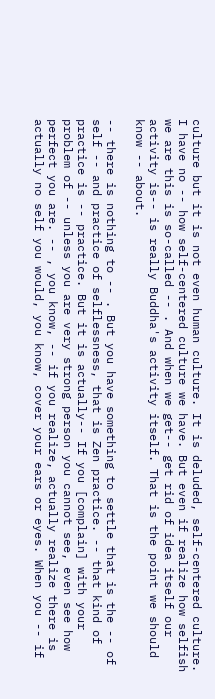culture but it is not even human culture. It is deluded, self-centered culture. I have no -- how self-centered culture we have. But even if realize how selfish we are this is so-called -- . And when we get-- get rid of idea itself our activity is-- is really Buddha's activity itself. That is the point we should know -- about.

-- there is nothing to -- . But you have something to settle that is the -- of self -- and practice of selflessness, that is Zen practice. -- that kind of practice is -- practice. But it is actually-- If you [complain] with your problem of -- unless you are very strong person you cannot see, even see how perfect you are. -- , you know, -- if you realize, actually realize there is actually no self you would, you know, cover your ears or eyes. When you -- if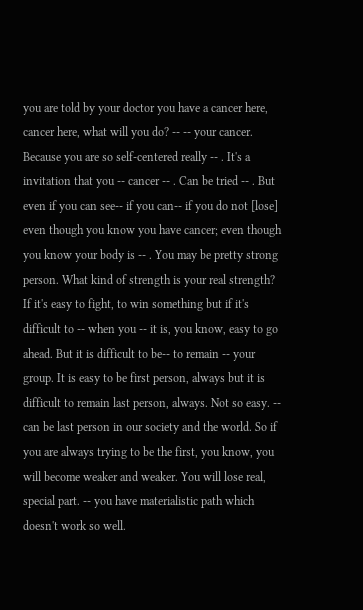you are told by your doctor you have a cancer here, cancer here, what will you do? -- -- your cancer. Because you are so self-centered really -- . It's a invitation that you -- cancer -- . Can be tried -- . But even if you can see-- if you can-- if you do not [lose] even though you know you have cancer; even though you know your body is -- . You may be pretty strong person. What kind of strength is your real strength? If it's easy to fight, to win something but if it's difficult to -- when you -- it is, you know, easy to go ahead. But it is difficult to be-- to remain -- your group. It is easy to be first person, always but it is difficult to remain last person, always. Not so easy. -- can be last person in our society and the world. So if you are always trying to be the first, you know, you will become weaker and weaker. You will lose real, special part. -- you have materialistic path which doesn't work so well.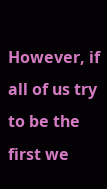However, if all of us try to be the first we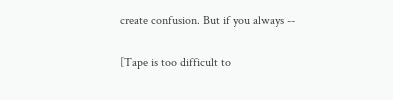create confusion. But if you always --

[Tape is too difficult to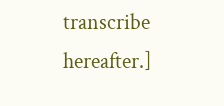transcribe hereafter.]